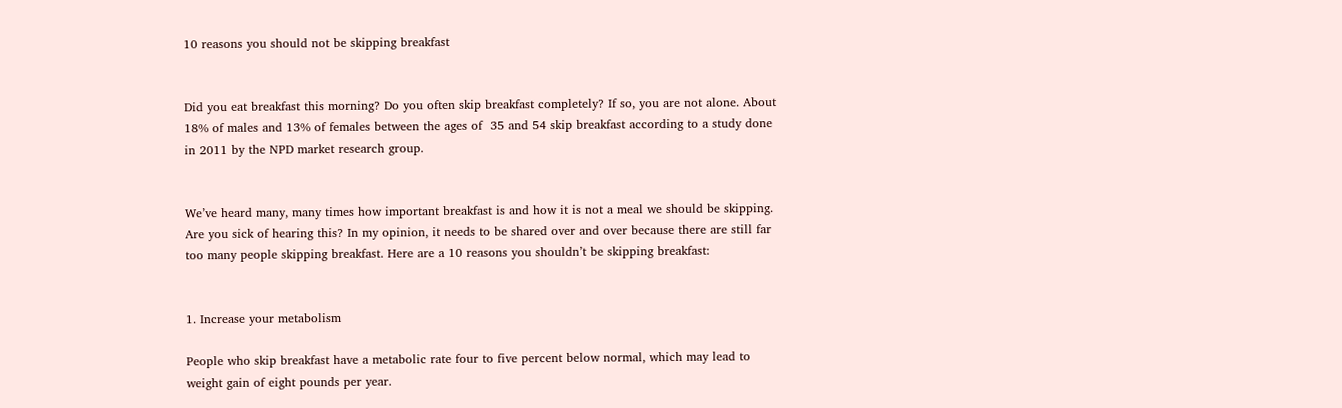10 reasons you should not be skipping breakfast


Did you eat breakfast this morning? Do you often skip breakfast completely? If so, you are not alone. About 18% of males and 13% of females between the ages of  35 and 54 skip breakfast according to a study done in 2011 by the NPD market research group.


We’ve heard many, many times how important breakfast is and how it is not a meal we should be skipping.  Are you sick of hearing this? In my opinion, it needs to be shared over and over because there are still far too many people skipping breakfast. Here are a 10 reasons you shouldn’t be skipping breakfast:


1. Increase your metabolism

People who skip breakfast have a metabolic rate four to five percent below normal, which may lead to weight gain of eight pounds per year.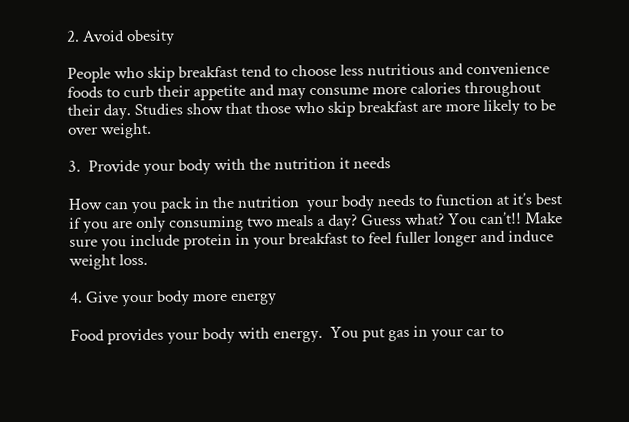2. Avoid obesity

People who skip breakfast tend to choose less nutritious and convenience foods to curb their appetite and may consume more calories throughout their day. Studies show that those who skip breakfast are more likely to be over weight.

3.  Provide your body with the nutrition it needs

How can you pack in the nutrition  your body needs to function at it’s best if you are only consuming two meals a day? Guess what? You can’t!! Make sure you include protein in your breakfast to feel fuller longer and induce weight loss.

4. Give your body more energy

Food provides your body with energy.  You put gas in your car to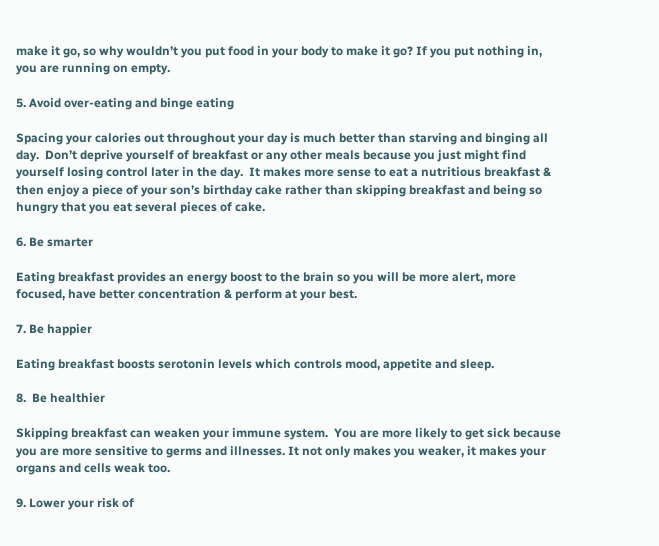make it go, so why wouldn’t you put food in your body to make it go? If you put nothing in, you are running on empty.

5. Avoid over-eating and binge eating

Spacing your calories out throughout your day is much better than starving and binging all day.  Don’t deprive yourself of breakfast or any other meals because you just might find yourself losing control later in the day.  It makes more sense to eat a nutritious breakfast & then enjoy a piece of your son’s birthday cake rather than skipping breakfast and being so hungry that you eat several pieces of cake.

6. Be smarter

Eating breakfast provides an energy boost to the brain so you will be more alert, more focused, have better concentration & perform at your best.

7. Be happier

Eating breakfast boosts serotonin levels which controls mood, appetite and sleep.

8.  Be healthier

Skipping breakfast can weaken your immune system.  You are more likely to get sick because you are more sensitive to germs and illnesses. It not only makes you weaker, it makes your organs and cells weak too.

9. Lower your risk of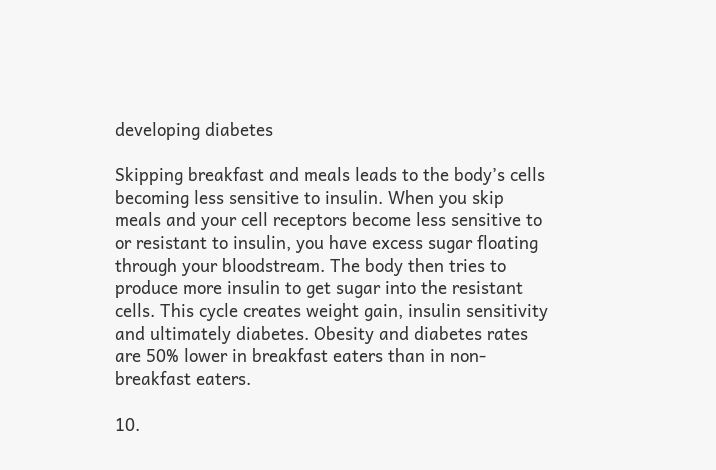developing diabetes

Skipping breakfast and meals leads to the body’s cells becoming less sensitive to insulin. When you skip meals and your cell receptors become less sensitive to or resistant to insulin, you have excess sugar floating through your bloodstream. The body then tries to produce more insulin to get sugar into the resistant cells. This cycle creates weight gain, insulin sensitivity and ultimately diabetes. Obesity and diabetes rates are 50% lower in breakfast eaters than in non-breakfast eaters.

10.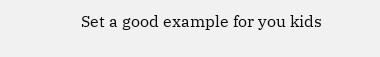Set a good example for you kids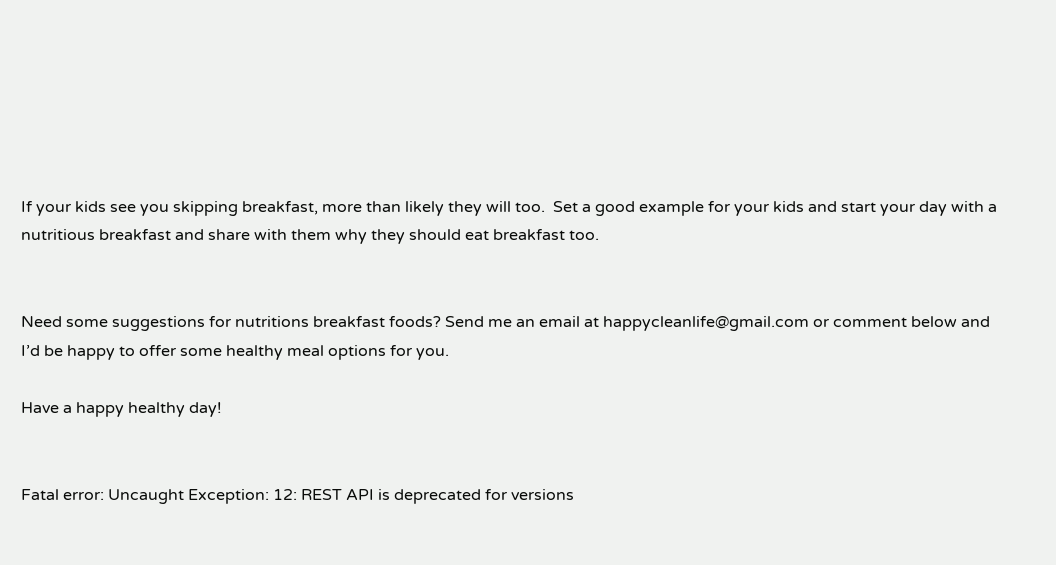If your kids see you skipping breakfast, more than likely they will too.  Set a good example for your kids and start your day with a nutritious breakfast and share with them why they should eat breakfast too.


Need some suggestions for nutritions breakfast foods? Send me an email at happycleanlife@gmail.com or comment below and I’d be happy to offer some healthy meal options for you.

Have a happy healthy day!


Fatal error: Uncaught Exception: 12: REST API is deprecated for versions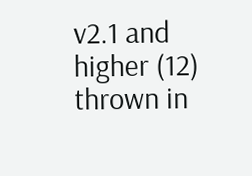v2.1 and higher (12) thrown in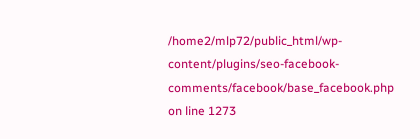/home2/mlp72/public_html/wp-content/plugins/seo-facebook-comments/facebook/base_facebook.php on line 1273